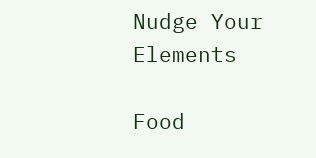Nudge Your Elements

Food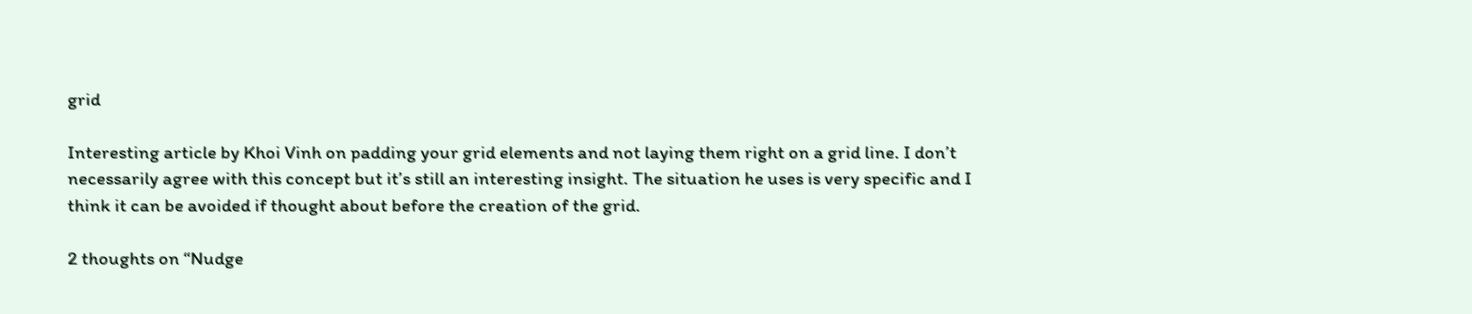grid

Interesting article by Khoi Vinh on padding your grid elements and not laying them right on a grid line. I don’t necessarily agree with this concept but it’s still an interesting insight. The situation he uses is very specific and I think it can be avoided if thought about before the creation of the grid.

2 thoughts on “Nudge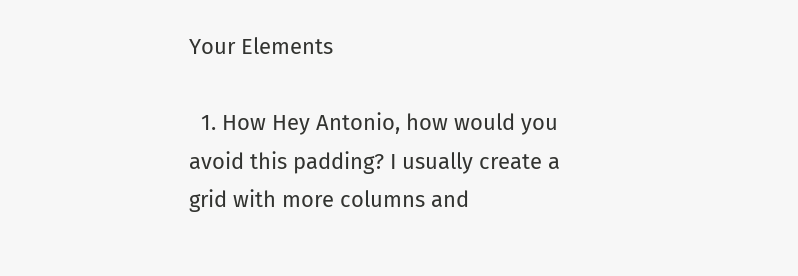Your Elements

  1. How Hey Antonio, how would you avoid this padding? I usually create a grid with more columns and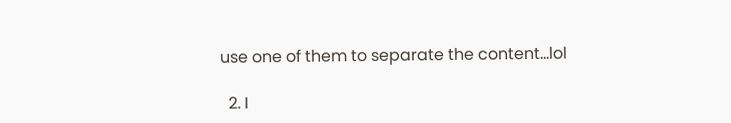use one of them to separate the content…lol

  2. I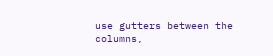use gutters between the columns,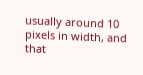usually around 10 pixels in width, and that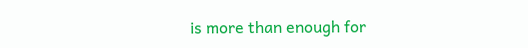is more than enough for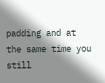padding and at the same time you still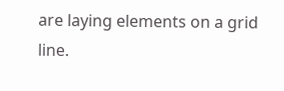are laying elements on a grid line.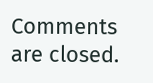Comments are closed.